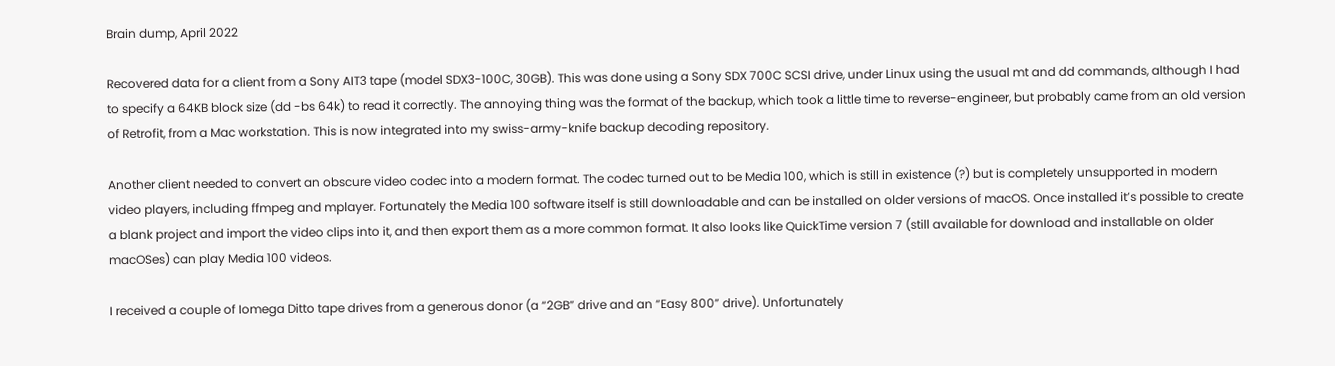Brain dump, April 2022

Recovered data for a client from a Sony AIT3 tape (model SDX3-100C, 30GB). This was done using a Sony SDX 700C SCSI drive, under Linux using the usual mt and dd commands, although I had to specify a 64KB block size (dd -bs 64k) to read it correctly. The annoying thing was the format of the backup, which took a little time to reverse-engineer, but probably came from an old version of Retrofit, from a Mac workstation. This is now integrated into my swiss-army-knife backup decoding repository.

Another client needed to convert an obscure video codec into a modern format. The codec turned out to be Media 100, which is still in existence (?) but is completely unsupported in modern video players, including ffmpeg and mplayer. Fortunately the Media 100 software itself is still downloadable and can be installed on older versions of macOS. Once installed it’s possible to create a blank project and import the video clips into it, and then export them as a more common format. It also looks like QuickTime version 7 (still available for download and installable on older macOSes) can play Media 100 videos.

I received a couple of Iomega Ditto tape drives from a generous donor (a “2GB” drive and an “Easy 800” drive). Unfortunately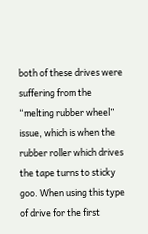both of these drives were suffering from the “melting rubber wheel” issue, which is when the rubber roller which drives the tape turns to sticky goo. When using this type of drive for the first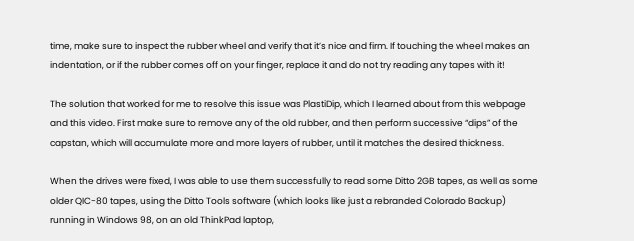time, make sure to inspect the rubber wheel and verify that it’s nice and firm. If touching the wheel makes an indentation, or if the rubber comes off on your finger, replace it and do not try reading any tapes with it!

The solution that worked for me to resolve this issue was PlastiDip, which I learned about from this webpage and this video. First make sure to remove any of the old rubber, and then perform successive “dips” of the capstan, which will accumulate more and more layers of rubber, until it matches the desired thickness.

When the drives were fixed, I was able to use them successfully to read some Ditto 2GB tapes, as well as some older QIC-80 tapes, using the Ditto Tools software (which looks like just a rebranded Colorado Backup) running in Windows 98, on an old ThinkPad laptop,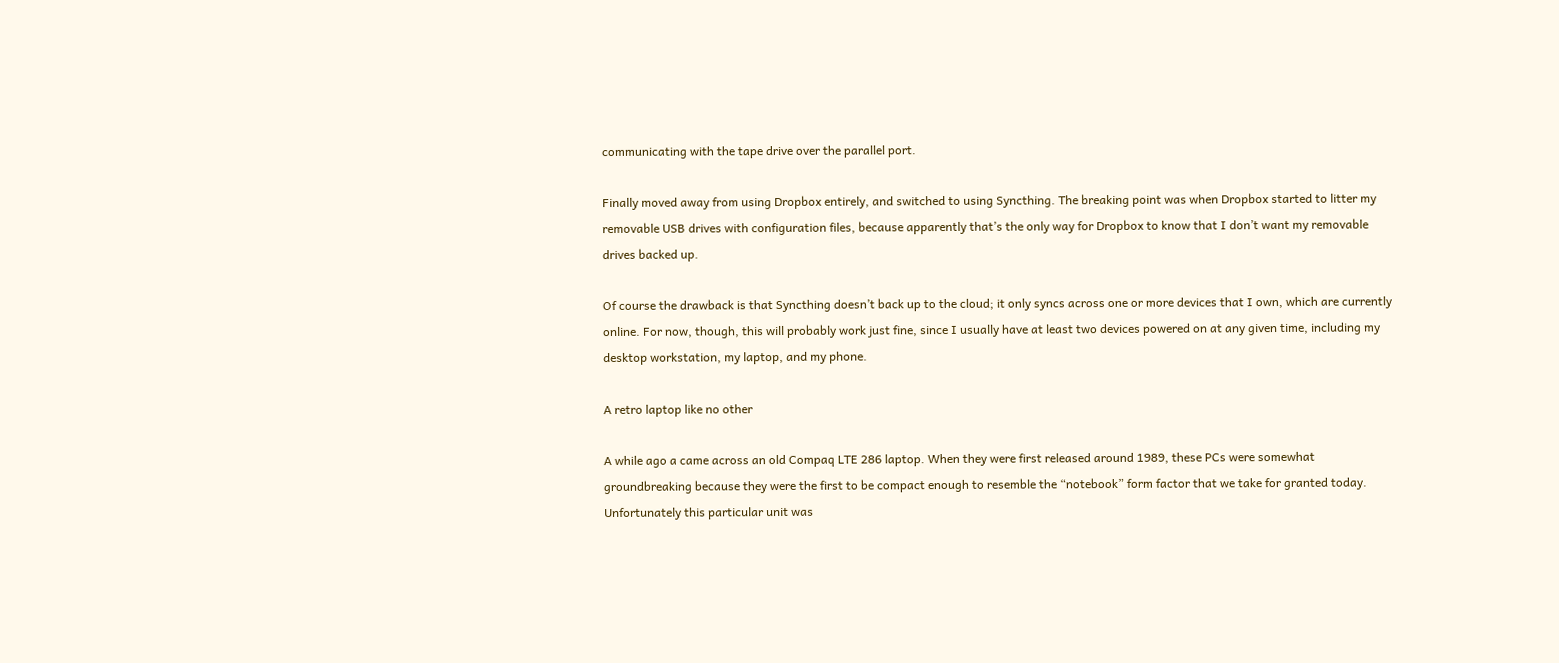communicating with the tape drive over the parallel port.

Finally moved away from using Dropbox entirely, and switched to using Syncthing. The breaking point was when Dropbox started to litter my removable USB drives with configuration files, because apparently that’s the only way for Dropbox to know that I don’t want my removable drives backed up.

Of course the drawback is that Syncthing doesn’t back up to the cloud; it only syncs across one or more devices that I own, which are currently online. For now, though, this will probably work just fine, since I usually have at least two devices powered on at any given time, including my desktop workstation, my laptop, and my phone.

A retro laptop like no other

A while ago a came across an old Compaq LTE 286 laptop. When they were first released around 1989, these PCs were somewhat groundbreaking because they were the first to be compact enough to resemble the “notebook” form factor that we take for granted today. Unfortunately this particular unit was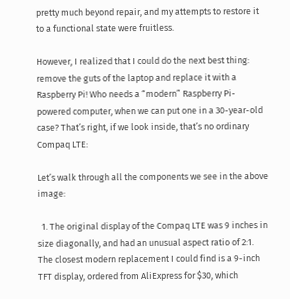pretty much beyond repair, and my attempts to restore it to a functional state were fruitless.

However, I realized that I could do the next best thing: remove the guts of the laptop and replace it with a Raspberry Pi! Who needs a “modern” Raspberry Pi-powered computer, when we can put one in a 30-year-old case? That’s right, if we look inside, that’s no ordinary Compaq LTE:

Let’s walk through all the components we see in the above image:

  1. The original display of the Compaq LTE was 9 inches in size diagonally, and had an unusual aspect ratio of 2:1. The closest modern replacement I could find is a 9-inch TFT display, ordered from AliExpress for $30, which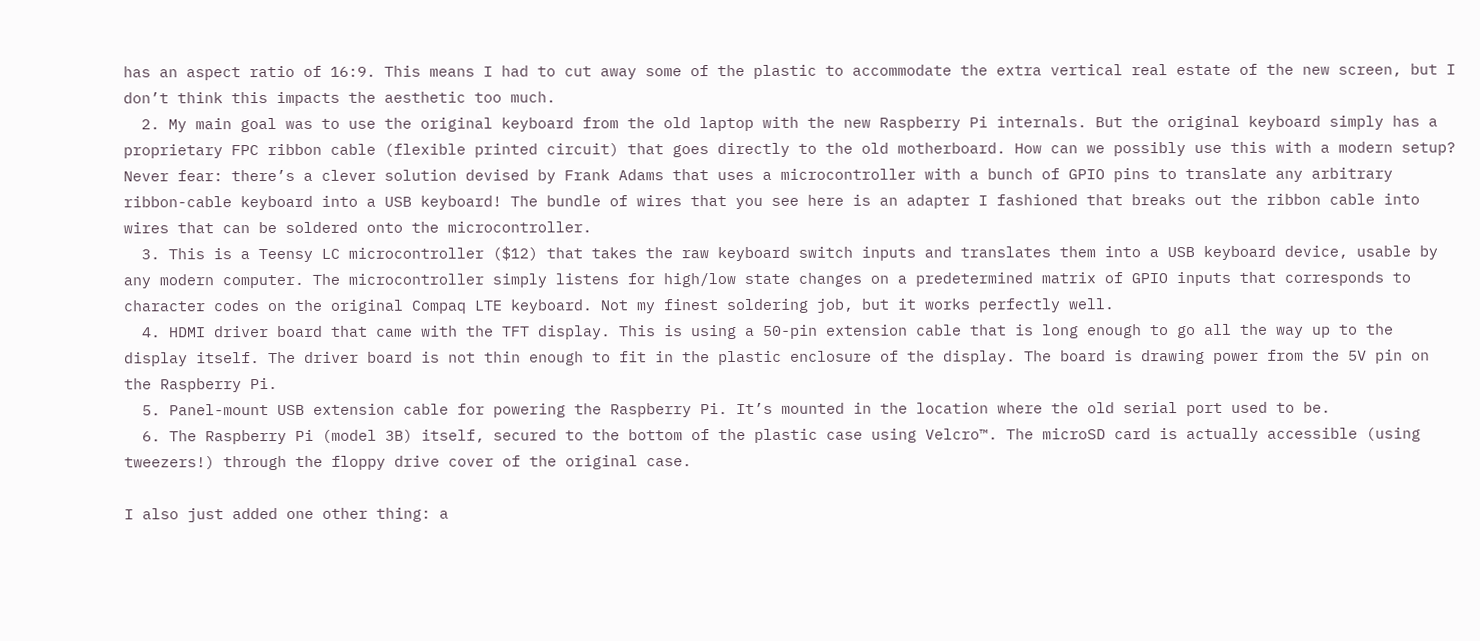has an aspect ratio of 16:9. This means I had to cut away some of the plastic to accommodate the extra vertical real estate of the new screen, but I don’t think this impacts the aesthetic too much.
  2. My main goal was to use the original keyboard from the old laptop with the new Raspberry Pi internals. But the original keyboard simply has a proprietary FPC ribbon cable (flexible printed circuit) that goes directly to the old motherboard. How can we possibly use this with a modern setup? Never fear: there’s a clever solution devised by Frank Adams that uses a microcontroller with a bunch of GPIO pins to translate any arbitrary ribbon-cable keyboard into a USB keyboard! The bundle of wires that you see here is an adapter I fashioned that breaks out the ribbon cable into wires that can be soldered onto the microcontroller.
  3. This is a Teensy LC microcontroller ($12) that takes the raw keyboard switch inputs and translates them into a USB keyboard device, usable by any modern computer. The microcontroller simply listens for high/low state changes on a predetermined matrix of GPIO inputs that corresponds to character codes on the original Compaq LTE keyboard. Not my finest soldering job, but it works perfectly well.
  4. HDMI driver board that came with the TFT display. This is using a 50-pin extension cable that is long enough to go all the way up to the display itself. The driver board is not thin enough to fit in the plastic enclosure of the display. The board is drawing power from the 5V pin on the Raspberry Pi.
  5. Panel-mount USB extension cable for powering the Raspberry Pi. It’s mounted in the location where the old serial port used to be.
  6. The Raspberry Pi (model 3B) itself, secured to the bottom of the plastic case using Velcro™. The microSD card is actually accessible (using tweezers!) through the floppy drive cover of the original case.

I also just added one other thing: a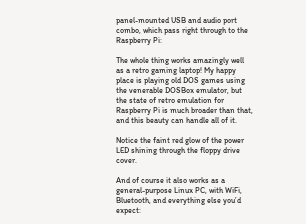panel-mounted USB and audio port combo, which pass right through to the Raspberry Pi:

The whole thing works amazingly well as a retro gaming laptop! My happy place is playing old DOS games using the venerable DOSBox emulator, but the state of retro emulation for Raspberry Pi is much broader than that, and this beauty can handle all of it.

Notice the faint red glow of the power LED shining through the floppy drive cover.

And of course it also works as a general-purpose Linux PC, with WiFi, Bluetooth, and everything else you’d expect: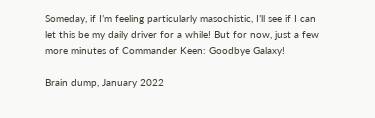Someday, if I’m feeling particularly masochistic, I’ll see if I can let this be my daily driver for a while! But for now, just a few more minutes of Commander Keen: Goodbye Galaxy!

Brain dump, January 2022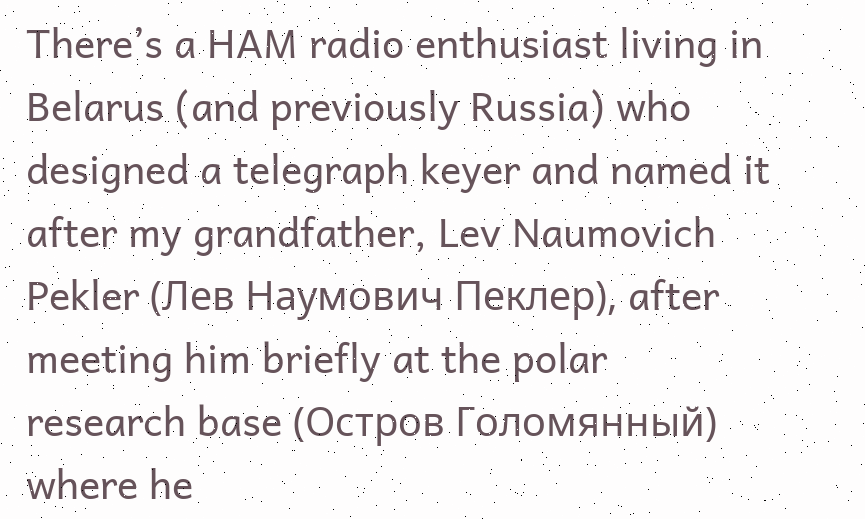There’s a HAM radio enthusiast living in Belarus (and previously Russia) who designed a telegraph keyer and named it after my grandfather, Lev Naumovich Pekler (Лев Наумович Пеклер), after meeting him briefly at the polar research base (Остров Голомянный) where he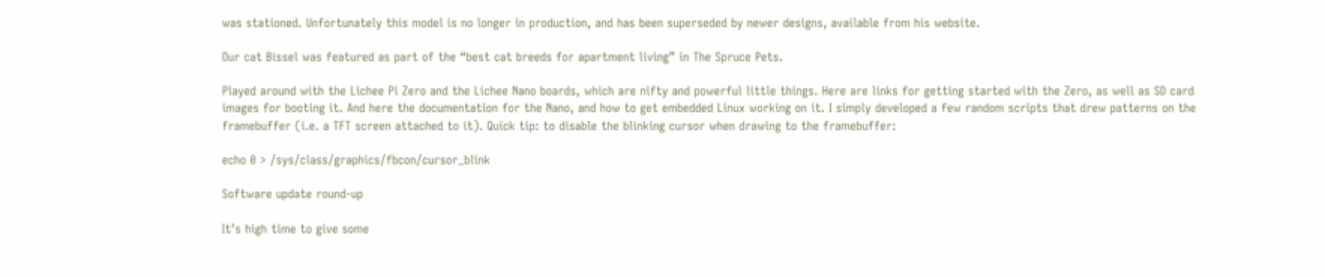was stationed. Unfortunately this model is no longer in production, and has been superseded by newer designs, available from his website.

Our cat Bissel was featured as part of the “best cat breeds for apartment living” in The Spruce Pets.

Played around with the Lichee Pi Zero and the Lichee Nano boards, which are nifty and powerful little things. Here are links for getting started with the Zero, as well as SD card images for booting it. And here the documentation for the Nano, and how to get embedded Linux working on it. I simply developed a few random scripts that drew patterns on the framebuffer (i.e. a TFT screen attached to it). Quick tip: to disable the blinking cursor when drawing to the framebuffer:

echo 0 > /sys/class/graphics/fbcon/cursor_blink

Software update round-up

It’s high time to give some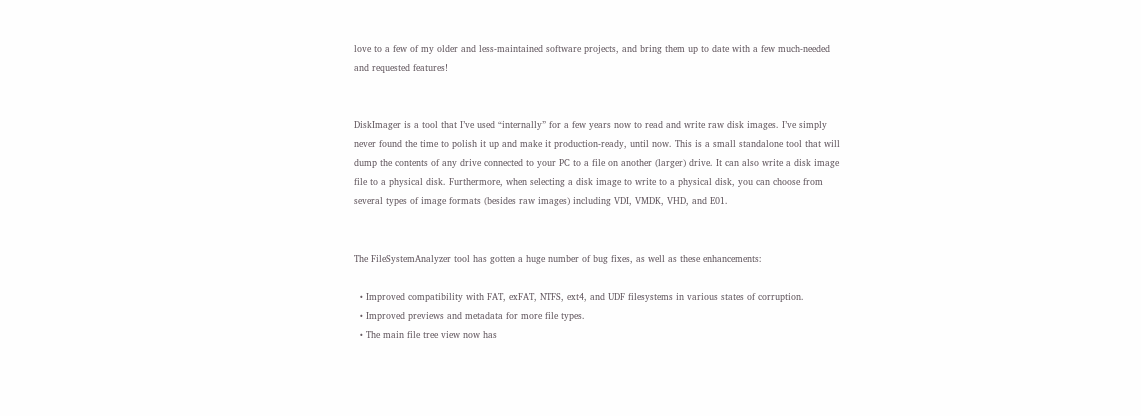love to a few of my older and less-maintained software projects, and bring them up to date with a few much-needed and requested features!


DiskImager is a tool that I’ve used “internally” for a few years now to read and write raw disk images. I’ve simply never found the time to polish it up and make it production-ready, until now. This is a small standalone tool that will dump the contents of any drive connected to your PC to a file on another (larger) drive. It can also write a disk image file to a physical disk. Furthermore, when selecting a disk image to write to a physical disk, you can choose from several types of image formats (besides raw images) including VDI, VMDK, VHD, and E01.


The FileSystemAnalyzer tool has gotten a huge number of bug fixes, as well as these enhancements:

  • Improved compatibility with FAT, exFAT, NTFS, ext4, and UDF filesystems in various states of corruption.
  • Improved previews and metadata for more file types.
  • The main file tree view now has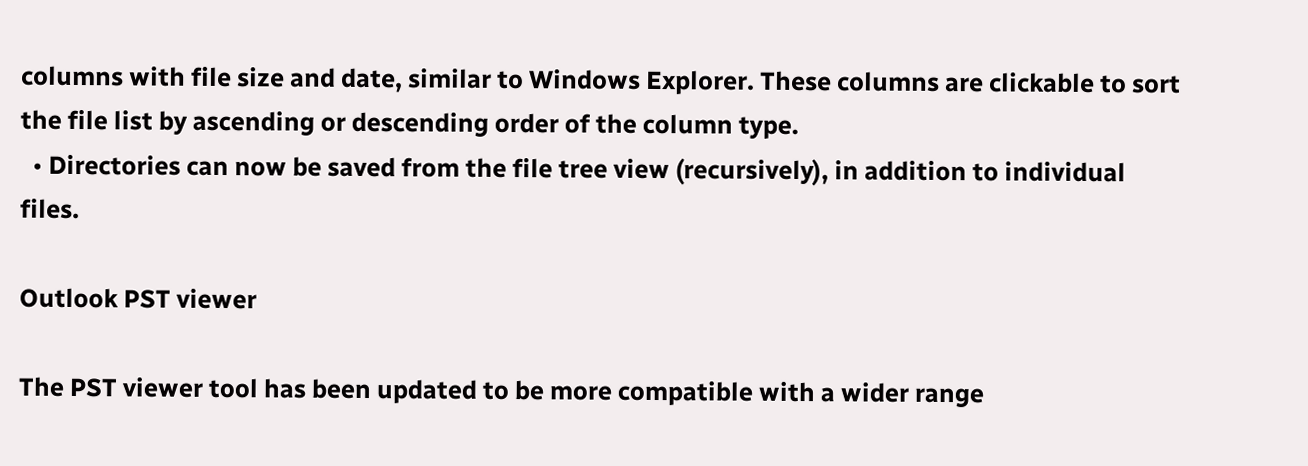columns with file size and date, similar to Windows Explorer. These columns are clickable to sort the file list by ascending or descending order of the column type.
  • Directories can now be saved from the file tree view (recursively), in addition to individual files.

Outlook PST viewer

The PST viewer tool has been updated to be more compatible with a wider range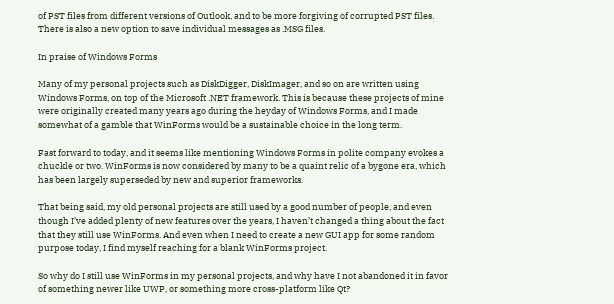of PST files from different versions of Outlook, and to be more forgiving of corrupted PST files. There is also a new option to save individual messages as .MSG files.

In praise of Windows Forms

Many of my personal projects such as DiskDigger, DiskImager, and so on are written using Windows Forms, on top of the Microsoft .NET framework. This is because these projects of mine were originally created many years ago during the heyday of Windows Forms, and I made somewhat of a gamble that WinForms would be a sustainable choice in the long term.

Fast forward to today, and it seems like mentioning Windows Forms in polite company evokes a chuckle or two. WinForms is now considered by many to be a quaint relic of a bygone era, which has been largely superseded by new and superior frameworks.

That being said, my old personal projects are still used by a good number of people, and even though I’ve added plenty of new features over the years, I haven’t changed a thing about the fact that they still use WinForms. And even when I need to create a new GUI app for some random purpose today, I find myself reaching for a blank WinForms project.

So why do I still use WinForms in my personal projects, and why have I not abandoned it in favor of something newer like UWP, or something more cross-platform like Qt?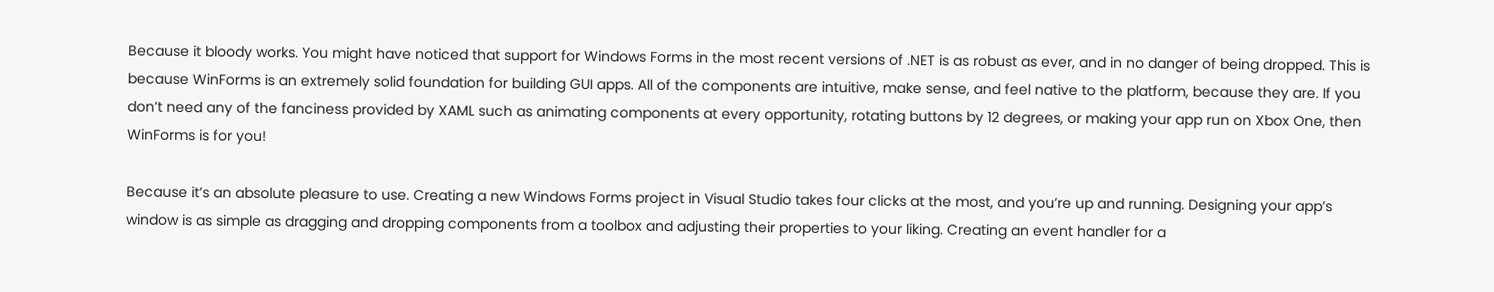Because it bloody works. You might have noticed that support for Windows Forms in the most recent versions of .NET is as robust as ever, and in no danger of being dropped. This is because WinForms is an extremely solid foundation for building GUI apps. All of the components are intuitive, make sense, and feel native to the platform, because they are. If you don’t need any of the fanciness provided by XAML such as animating components at every opportunity, rotating buttons by 12 degrees, or making your app run on Xbox One, then WinForms is for you!

Because it’s an absolute pleasure to use. Creating a new Windows Forms project in Visual Studio takes four clicks at the most, and you’re up and running. Designing your app’s window is as simple as dragging and dropping components from a toolbox and adjusting their properties to your liking. Creating an event handler for a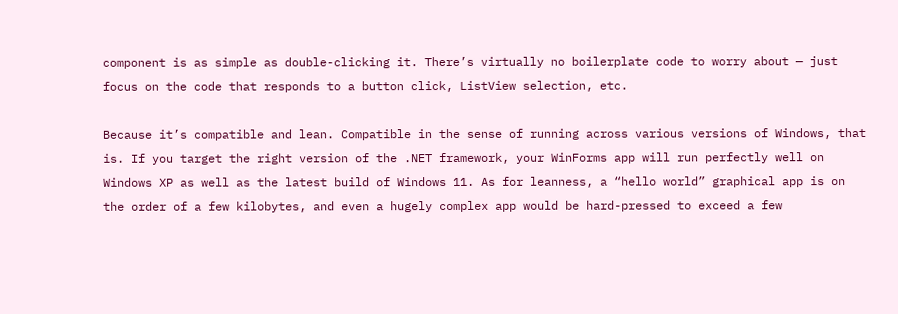component is as simple as double-clicking it. There’s virtually no boilerplate code to worry about — just focus on the code that responds to a button click, ListView selection, etc.

Because it’s compatible and lean. Compatible in the sense of running across various versions of Windows, that is. If you target the right version of the .NET framework, your WinForms app will run perfectly well on Windows XP as well as the latest build of Windows 11. As for leanness, a “hello world” graphical app is on the order of a few kilobytes, and even a hugely complex app would be hard-pressed to exceed a few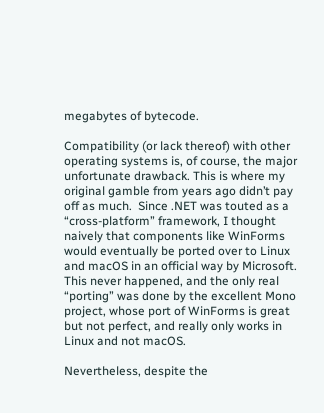megabytes of bytecode.

Compatibility (or lack thereof) with other operating systems is, of course, the major unfortunate drawback. This is where my original gamble from years ago didn’t pay off as much.  Since .NET was touted as a “cross-platform” framework, I thought naively that components like WinForms would eventually be ported over to Linux and macOS in an official way by Microsoft. This never happened, and the only real “porting” was done by the excellent Mono project, whose port of WinForms is great but not perfect, and really only works in Linux and not macOS.

Nevertheless, despite the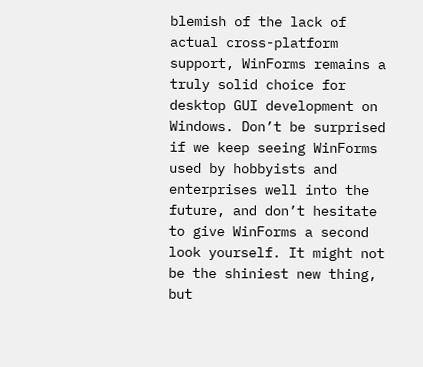blemish of the lack of actual cross-platform support, WinForms remains a truly solid choice for desktop GUI development on Windows. Don’t be surprised if we keep seeing WinForms used by hobbyists and enterprises well into the future, and don’t hesitate to give WinForms a second look yourself. It might not be the shiniest new thing, but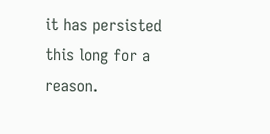it has persisted this long for a reason.